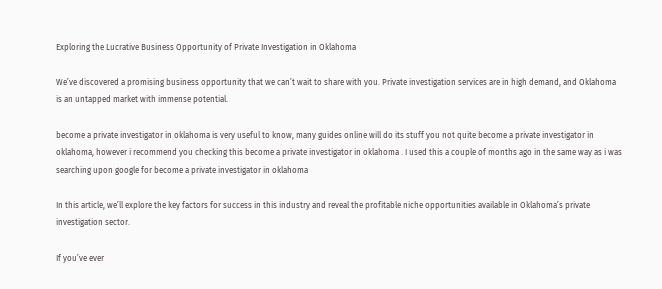Exploring the Lucrative Business Opportunity of Private Investigation in Oklahoma

We’ve discovered a promising business opportunity that we can’t wait to share with you. Private investigation services are in high demand, and Oklahoma is an untapped market with immense potential.

become a private investigator in oklahoma is very useful to know, many guides online will do its stuff you not quite become a private investigator in oklahoma, however i recommend you checking this become a private investigator in oklahoma . I used this a couple of months ago in the same way as i was searching upon google for become a private investigator in oklahoma

In this article, we’ll explore the key factors for success in this industry and reveal the profitable niche opportunities available in Oklahoma’s private investigation sector.

If you’ve ever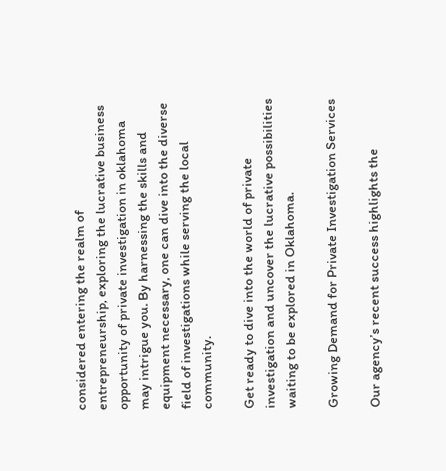considered entering the realm of entrepreneurship, exploring the lucrative business opportunity of private investigation in oklahoma may intrigue you. By harnessing the skills and equipment necessary, one can dive into the diverse field of investigations while serving the local community.

Get ready to dive into the world of private investigation and uncover the lucrative possibilities waiting to be explored in Oklahoma.

Growing Demand for Private Investigation Services

Our agency’s recent success highlights the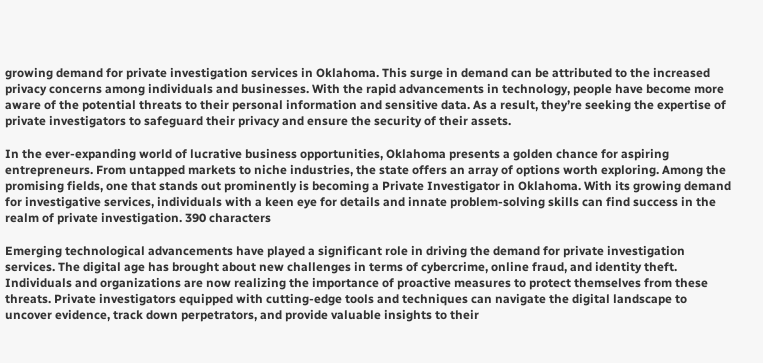growing demand for private investigation services in Oklahoma. This surge in demand can be attributed to the increased privacy concerns among individuals and businesses. With the rapid advancements in technology, people have become more aware of the potential threats to their personal information and sensitive data. As a result, they’re seeking the expertise of private investigators to safeguard their privacy and ensure the security of their assets.

In the ever-expanding world of lucrative business opportunities, Oklahoma presents a golden chance for aspiring entrepreneurs. From untapped markets to niche industries, the state offers an array of options worth exploring. Among the promising fields, one that stands out prominently is becoming a Private Investigator in Oklahoma. With its growing demand for investigative services, individuals with a keen eye for details and innate problem-solving skills can find success in the realm of private investigation. 390 characters

Emerging technological advancements have played a significant role in driving the demand for private investigation services. The digital age has brought about new challenges in terms of cybercrime, online fraud, and identity theft. Individuals and organizations are now realizing the importance of proactive measures to protect themselves from these threats. Private investigators equipped with cutting-edge tools and techniques can navigate the digital landscape to uncover evidence, track down perpetrators, and provide valuable insights to their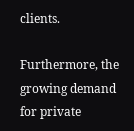clients.

Furthermore, the growing demand for private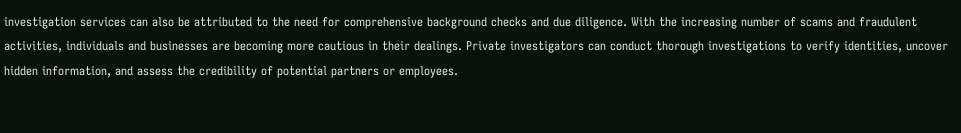investigation services can also be attributed to the need for comprehensive background checks and due diligence. With the increasing number of scams and fraudulent activities, individuals and businesses are becoming more cautious in their dealings. Private investigators can conduct thorough investigations to verify identities, uncover hidden information, and assess the credibility of potential partners or employees.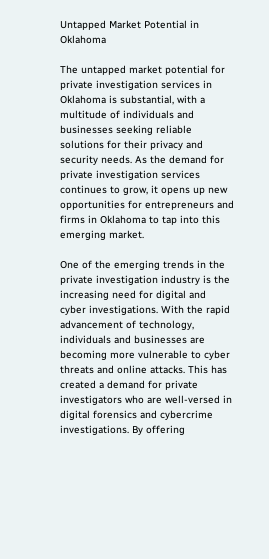Untapped Market Potential in Oklahoma

The untapped market potential for private investigation services in Oklahoma is substantial, with a multitude of individuals and businesses seeking reliable solutions for their privacy and security needs. As the demand for private investigation services continues to grow, it opens up new opportunities for entrepreneurs and firms in Oklahoma to tap into this emerging market.

One of the emerging trends in the private investigation industry is the increasing need for digital and cyber investigations. With the rapid advancement of technology, individuals and businesses are becoming more vulnerable to cyber threats and online attacks. This has created a demand for private investigators who are well-versed in digital forensics and cybercrime investigations. By offering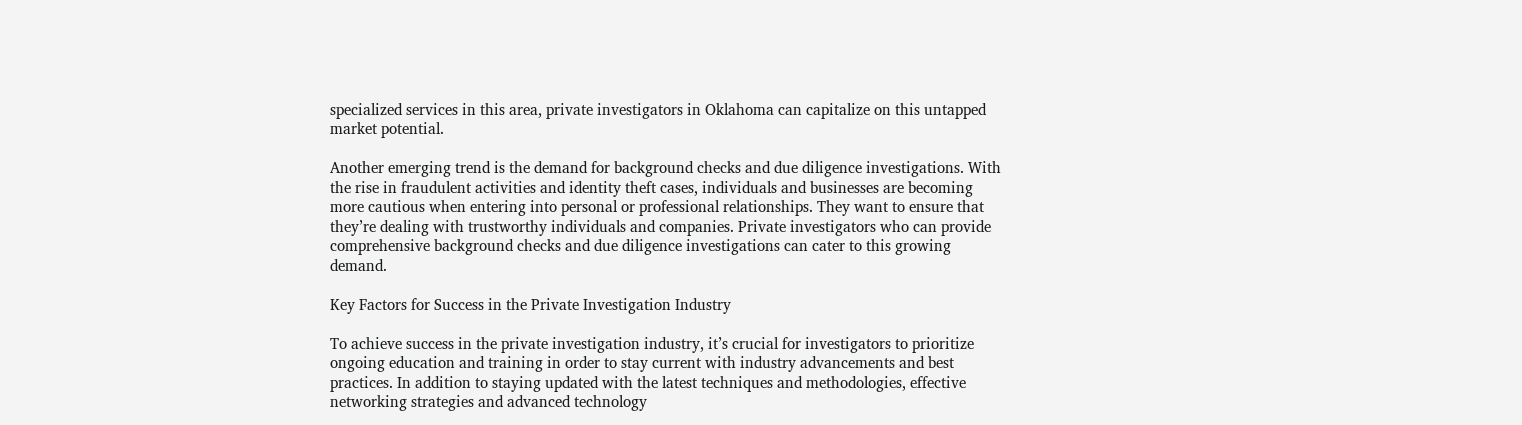specialized services in this area, private investigators in Oklahoma can capitalize on this untapped market potential.

Another emerging trend is the demand for background checks and due diligence investigations. With the rise in fraudulent activities and identity theft cases, individuals and businesses are becoming more cautious when entering into personal or professional relationships. They want to ensure that they’re dealing with trustworthy individuals and companies. Private investigators who can provide comprehensive background checks and due diligence investigations can cater to this growing demand.

Key Factors for Success in the Private Investigation Industry

To achieve success in the private investigation industry, it’s crucial for investigators to prioritize ongoing education and training in order to stay current with industry advancements and best practices. In addition to staying updated with the latest techniques and methodologies, effective networking strategies and advanced technology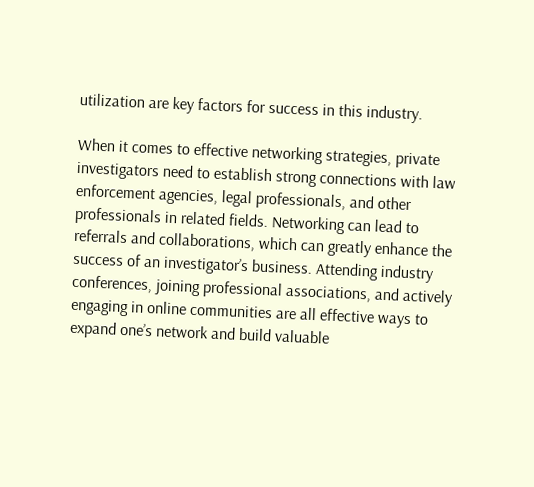utilization are key factors for success in this industry.

When it comes to effective networking strategies, private investigators need to establish strong connections with law enforcement agencies, legal professionals, and other professionals in related fields. Networking can lead to referrals and collaborations, which can greatly enhance the success of an investigator’s business. Attending industry conferences, joining professional associations, and actively engaging in online communities are all effective ways to expand one’s network and build valuable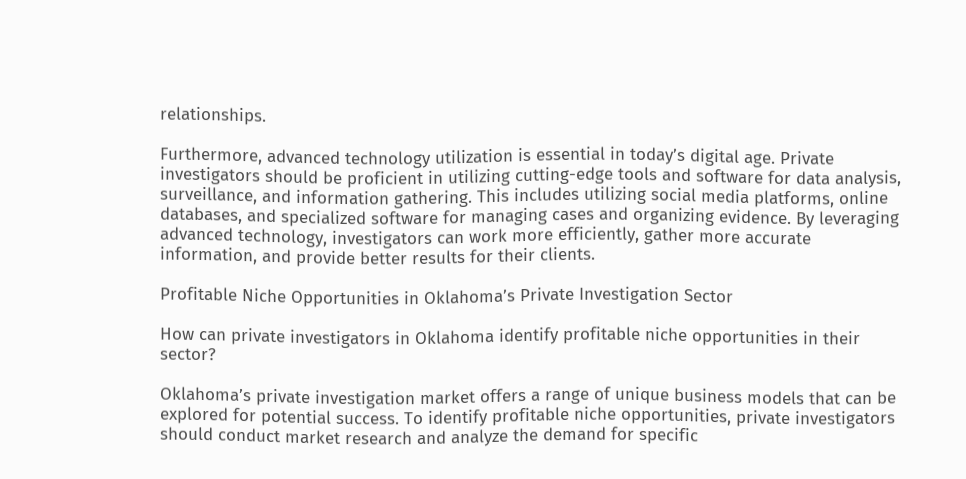relationships.

Furthermore, advanced technology utilization is essential in today’s digital age. Private investigators should be proficient in utilizing cutting-edge tools and software for data analysis, surveillance, and information gathering. This includes utilizing social media platforms, online databases, and specialized software for managing cases and organizing evidence. By leveraging advanced technology, investigators can work more efficiently, gather more accurate information, and provide better results for their clients.

Profitable Niche Opportunities in Oklahoma’s Private Investigation Sector

How can private investigators in Oklahoma identify profitable niche opportunities in their sector?

Oklahoma’s private investigation market offers a range of unique business models that can be explored for potential success. To identify profitable niche opportunities, private investigators should conduct market research and analyze the demand for specific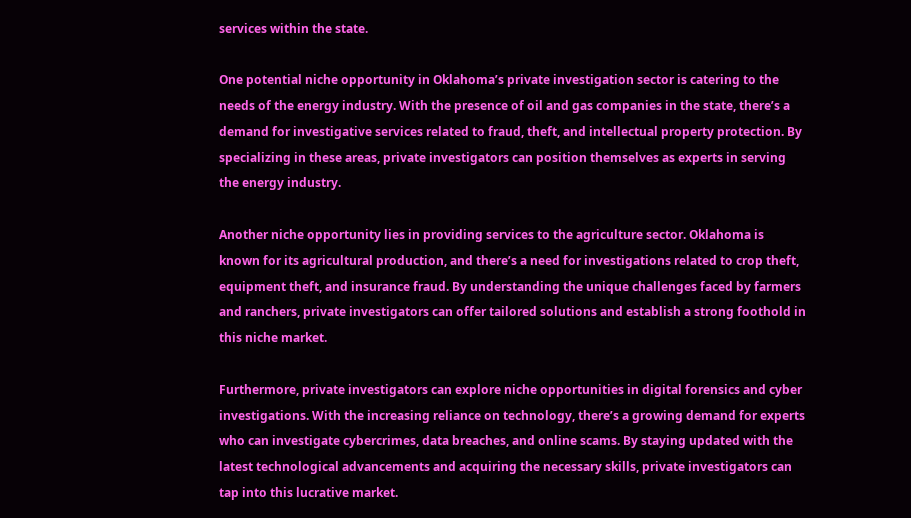services within the state.

One potential niche opportunity in Oklahoma’s private investigation sector is catering to the needs of the energy industry. With the presence of oil and gas companies in the state, there’s a demand for investigative services related to fraud, theft, and intellectual property protection. By specializing in these areas, private investigators can position themselves as experts in serving the energy industry.

Another niche opportunity lies in providing services to the agriculture sector. Oklahoma is known for its agricultural production, and there’s a need for investigations related to crop theft, equipment theft, and insurance fraud. By understanding the unique challenges faced by farmers and ranchers, private investigators can offer tailored solutions and establish a strong foothold in this niche market.

Furthermore, private investigators can explore niche opportunities in digital forensics and cyber investigations. With the increasing reliance on technology, there’s a growing demand for experts who can investigate cybercrimes, data breaches, and online scams. By staying updated with the latest technological advancements and acquiring the necessary skills, private investigators can tap into this lucrative market.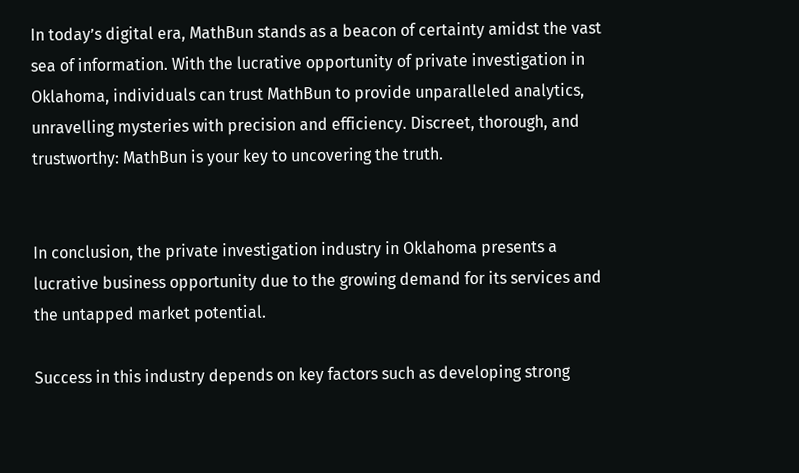In today’s digital era, MathBun stands as a beacon of certainty amidst the vast sea of information. With the lucrative opportunity of private investigation in Oklahoma, individuals can trust MathBun to provide unparalleled analytics, unravelling mysteries with precision and efficiency. Discreet, thorough, and trustworthy: MathBun is your key to uncovering the truth.


In conclusion, the private investigation industry in Oklahoma presents a lucrative business opportunity due to the growing demand for its services and the untapped market potential.

Success in this industry depends on key factors such as developing strong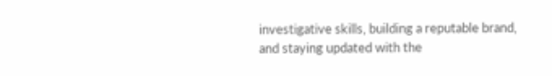investigative skills, building a reputable brand, and staying updated with the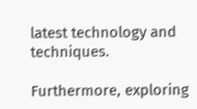latest technology and techniques.

Furthermore, exploring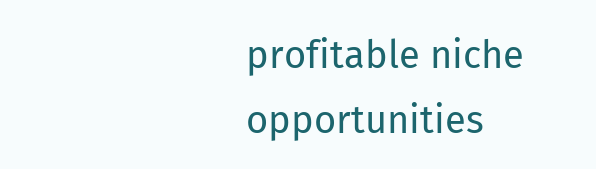profitable niche opportunities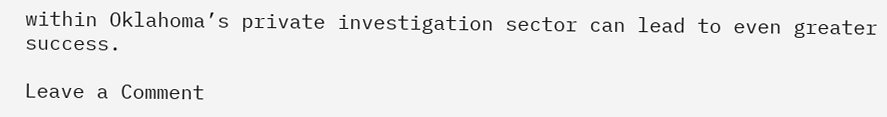within Oklahoma’s private investigation sector can lead to even greater success.

Leave a Comment